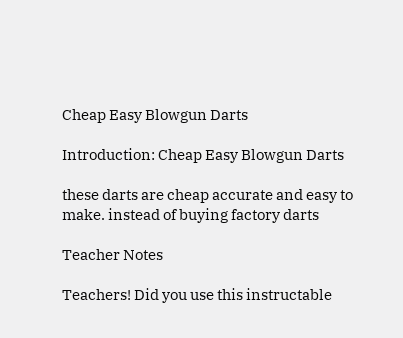Cheap Easy Blowgun Darts

Introduction: Cheap Easy Blowgun Darts

these darts are cheap accurate and easy to make. instead of buying factory darts

Teacher Notes

Teachers! Did you use this instructable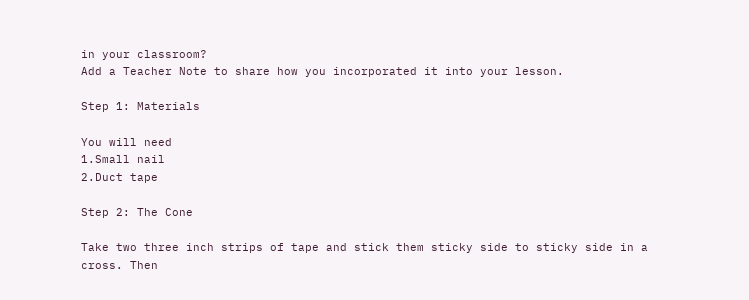in your classroom?
Add a Teacher Note to share how you incorporated it into your lesson.

Step 1: Materials

You will need
1.Small nail
2.Duct tape

Step 2: The Cone

Take two three inch strips of tape and stick them sticky side to sticky side in a cross. Then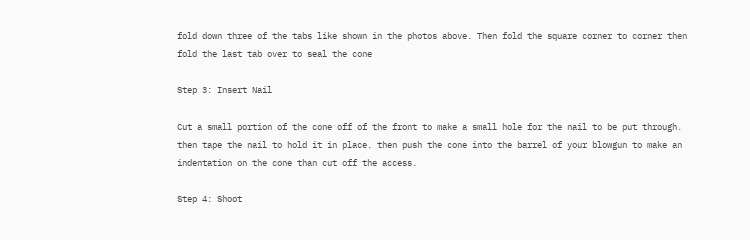fold down three of the tabs like shown in the photos above. Then fold the square corner to corner then fold the last tab over to seal the cone

Step 3: Insert Nail

Cut a small portion of the cone off of the front to make a small hole for the nail to be put through. then tape the nail to hold it in place. then push the cone into the barrel of your blowgun to make an indentation on the cone than cut off the access.

Step 4: Shoot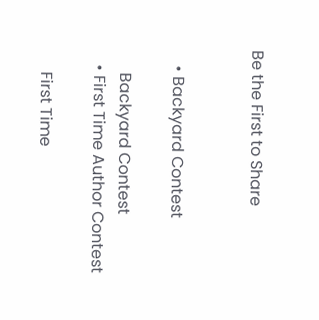Be the First to Share


    • Backyard Contest

      Backyard Contest
    • First Time Author Contest

      First Time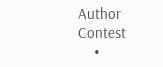Author Contest
    •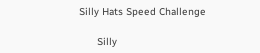Silly Hats Speed Challenge

      Silly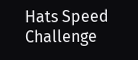Hats Speed Challenge